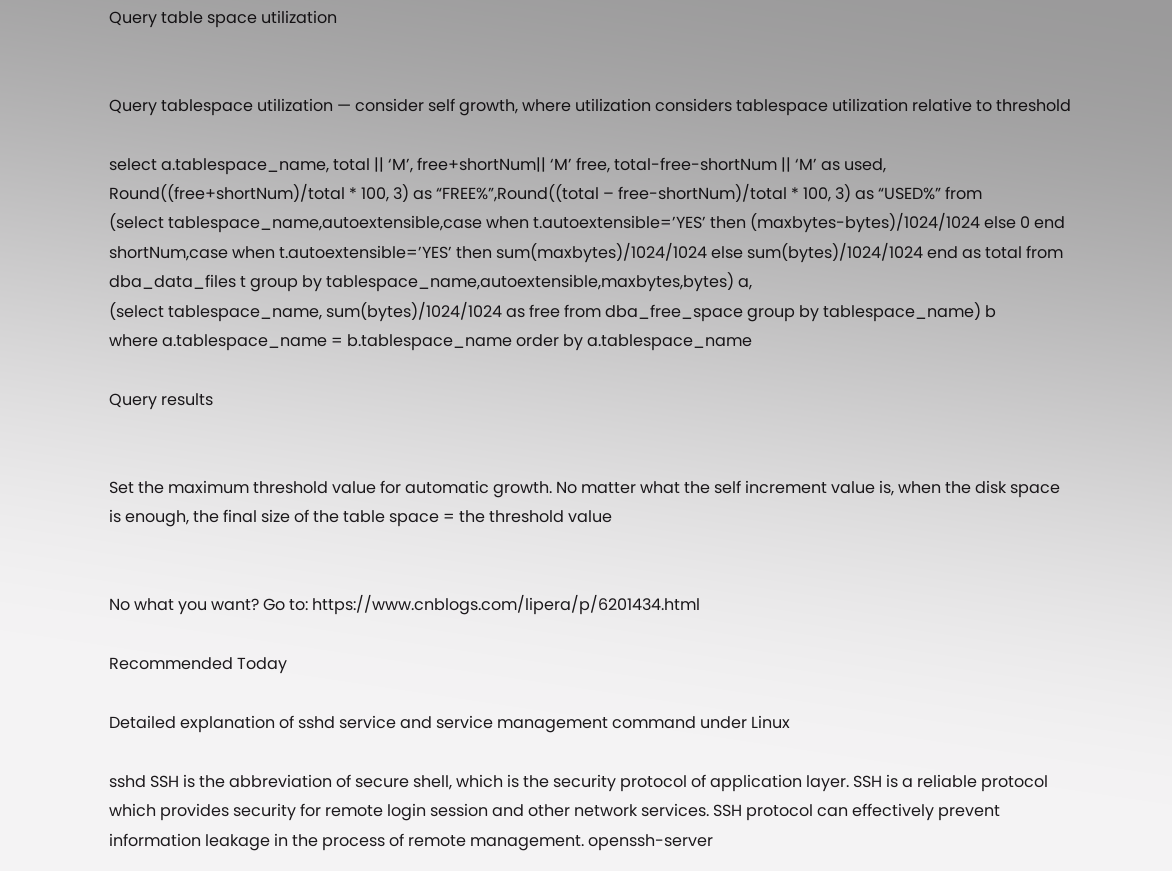Query table space utilization


Query tablespace utilization — consider self growth, where utilization considers tablespace utilization relative to threshold

select a.tablespace_name, total || ‘M’, free+shortNum|| ‘M’ free, total-free-shortNum || ‘M’ as used,
Round((free+shortNum)/total * 100, 3) as “FREE%”,Round((total – free-shortNum)/total * 100, 3) as “USED%” from
(select tablespace_name,autoextensible,case when t.autoextensible=’YES’ then (maxbytes-bytes)/1024/1024 else 0 end shortNum,case when t.autoextensible=’YES’ then sum(maxbytes)/1024/1024 else sum(bytes)/1024/1024 end as total from dba_data_files t group by tablespace_name,autoextensible,maxbytes,bytes) a,
(select tablespace_name, sum(bytes)/1024/1024 as free from dba_free_space group by tablespace_name) b
where a.tablespace_name = b.tablespace_name order by a.tablespace_name

Query results


Set the maximum threshold value for automatic growth. No matter what the self increment value is, when the disk space is enough, the final size of the table space = the threshold value


No what you want? Go to: https://www.cnblogs.com/lipera/p/6201434.html

Recommended Today

Detailed explanation of sshd service and service management command under Linux

sshd SSH is the abbreviation of secure shell, which is the security protocol of application layer. SSH is a reliable protocol which provides security for remote login session and other network services. SSH protocol can effectively prevent information leakage in the process of remote management. openssh-server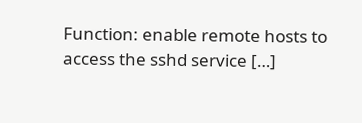Function: enable remote hosts to access the sshd service […]